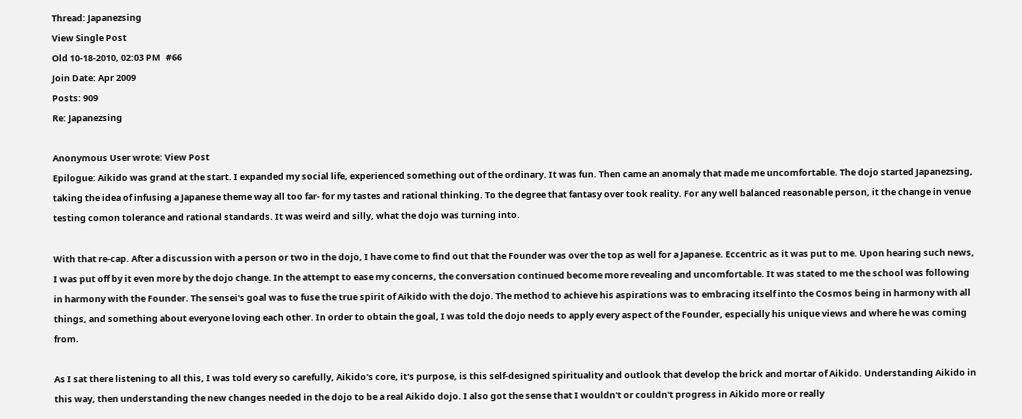Thread: Japanezsing
View Single Post
Old 10-18-2010, 02:03 PM   #66
Join Date: Apr 2009
Posts: 909
Re: Japanezsing

Anonymous User wrote: View Post
Epilogue: Aikido was grand at the start. I expanded my social life, experienced something out of the ordinary. It was fun. Then came an anomaly that made me uncomfortable. The dojo started Japanezsing, taking the idea of infusing a Japanese theme way all too far- for my tastes and rational thinking. To the degree that fantasy over took reality. For any well balanced reasonable person, it the change in venue testing comon tolerance and rational standards. It was weird and silly, what the dojo was turning into.

With that re-cap. After a discussion with a person or two in the dojo, I have come to find out that the Founder was over the top as well for a Japanese. Eccentric as it was put to me. Upon hearing such news, I was put off by it even more by the dojo change. In the attempt to ease my concerns, the conversation continued become more revealing and uncomfortable. It was stated to me the school was following in harmony with the Founder. The sensei's goal was to fuse the true spirit of Aikido with the dojo. The method to achieve his aspirations was to embracing itself into the Cosmos being in harmony with all things, and something about everyone loving each other. In order to obtain the goal, I was told the dojo needs to apply every aspect of the Founder, especially his unique views and where he was coming from.

As I sat there listening to all this, I was told every so carefully, Aikido's core, it's purpose, is this self-designed spirituality and outlook that develop the brick and mortar of Aikido. Understanding Aikido in this way, then understanding the new changes needed in the dojo to be a real Aikido dojo. I also got the sense that I wouldn't or couldn't progress in Aikido more or really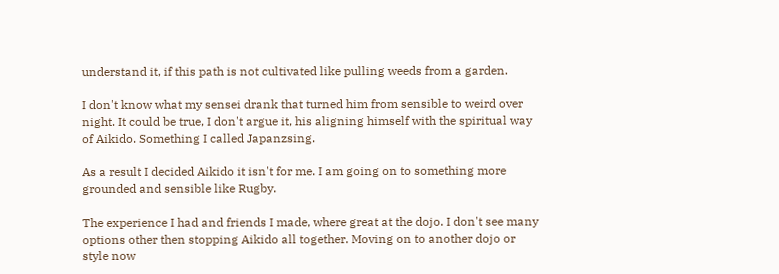understand it, if this path is not cultivated like pulling weeds from a garden.

I don't know what my sensei drank that turned him from sensible to weird over night. It could be true, I don't argue it, his aligning himself with the spiritual way of Aikido. Something I called Japanzsing.

As a result I decided Aikido it isn't for me. I am going on to something more grounded and sensible like Rugby.

The experience I had and friends I made, where great at the dojo. I don't see many options other then stopping Aikido all together. Moving on to another dojo or style now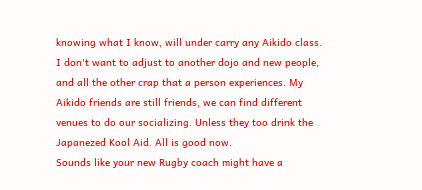knowing what I know, will under carry any Aikido class. I don't want to adjust to another dojo and new people, and all the other crap that a person experiences. My Aikido friends are still friends, we can find different venues to do our socializing. Unless they too drink the Japanezed Kool Aid. All is good now.
Sounds like your new Rugby coach might have a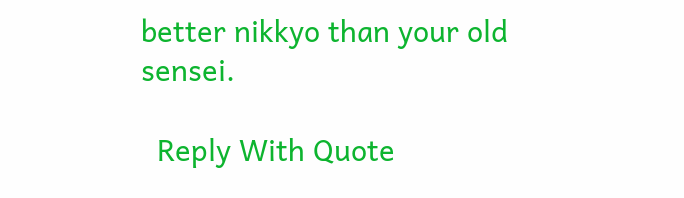better nikkyo than your old sensei.

  Reply With Quote